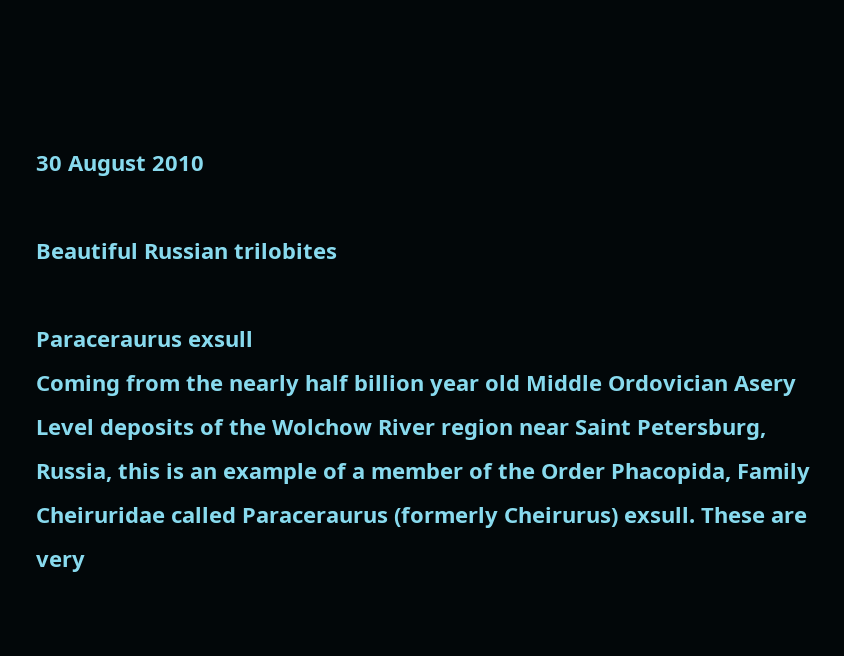30 August 2010

Beautiful Russian trilobites

Paraceraurus exsull
Coming from the nearly half billion year old Middle Ordovician Asery Level deposits of the Wolchow River region near Saint Petersburg, Russia, this is an example of a member of the Order Phacopida, Family Cheiruridae called Paraceraurus (formerly Cheirurus) exsull. These are very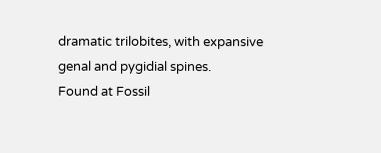dramatic trilobites, with expansive genal and pygidial spines.
Found at Fossil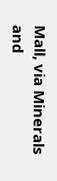Mall, via Minerals and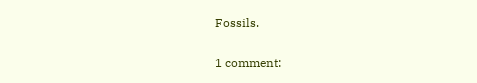Fossils.

1 comment: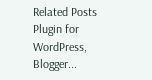Related Posts Plugin for WordPress, Blogger...